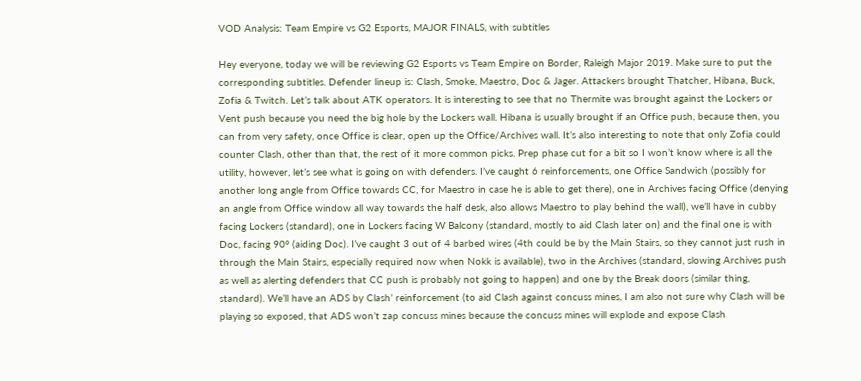VOD Analysis: Team Empire vs G2 Esports, MAJOR FINALS, with subtitles

Hey everyone, today we will be reviewing G2 Esports vs Team Empire on Border, Raleigh Major 2019. Make sure to put the corresponding subtitles. Defender lineup is: Clash, Smoke, Maestro, Doc & Jager. Attackers brought Thatcher, Hibana, Buck, Zofia & Twitch. Let’s talk about ATK operators. It is interesting to see that no Thermite was brought against the Lockers or Vent push because you need the big hole by the Lockers wall. Hibana is usually brought if an Office push, because then, you can from very safety, once Office is clear, open up the Office/Archives wall. It’s also interesting to note that only Zofia could counter Clash, other than that, the rest of it more common picks. Prep phase cut for a bit so I won’t know where is all the utility, however, let’s see what is going on with defenders. I’ve caught 6 reinforcements, one Office Sandwich (possibly for another long angle from Office towards CC, for Maestro in case he is able to get there), one in Archives facing Office (denying an angle from Office window all way towards the half desk, also allows Maestro to play behind the wall), we’ll have in cubby facing Lockers (standard), one in Lockers facing W Balcony (standard, mostly to aid Clash later on) and the final one is with Doc, facing 90° (aiding Doc). I’ve caught 3 out of 4 barbed wires (4th could be by the Main Stairs, so they cannot just rush in through the Main Stairs, especially required now when Nokk is available), two in the Archives (standard, slowing Archives push as well as alerting defenders that CC push is probably not going to happen) and one by the Break doors (similar thing, standard). We’ll have an ADS by Clash’ reinforcement (to aid Clash against concuss mines, I am also not sure why Clash will be playing so exposed, that ADS won’t zap concuss mines because the concuss mines will explode and expose Clash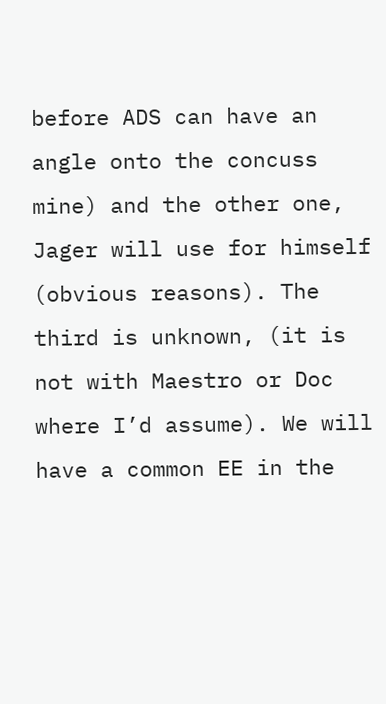before ADS can have an angle onto the concuss mine) and the other one, Jager will use for himself (obvious reasons). The third is unknown, (it is not with Maestro or Doc where I’d assume). We will have a common EE in the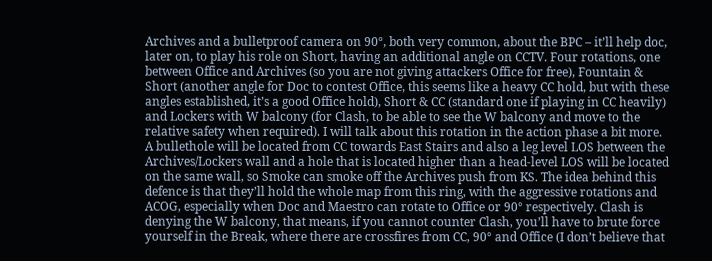Archives and a bulletproof camera on 90°, both very common, about the BPC – it’ll help doc, later on, to play his role on Short, having an additional angle on CCTV. Four rotations, one between Office and Archives (so you are not giving attackers Office for free), Fountain & Short (another angle for Doc to contest Office, this seems like a heavy CC hold, but with these angles established, it’s a good Office hold), Short & CC (standard one if playing in CC heavily) and Lockers with W balcony (for Clash, to be able to see the W balcony and move to the relative safety when required). I will talk about this rotation in the action phase a bit more. A bullethole will be located from CC towards East Stairs and also a leg level LOS between the Archives/Lockers wall and a hole that is located higher than a head-level LOS will be located on the same wall, so Smoke can smoke off the Archives push from KS. The idea behind this defence is that they’ll hold the whole map from this ring, with the aggressive rotations and ACOG, especially when Doc and Maestro can rotate to Office or 90° respectively. Clash is denying the W balcony, that means, if you cannot counter Clash, you’ll have to brute force yourself in the Break, where there are crossfires from CC, 90° and Office (I don’t believe that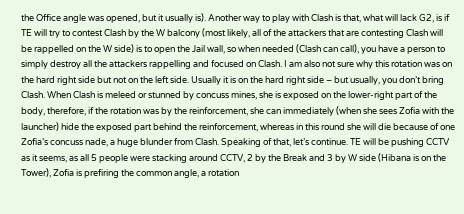the Office angle was opened, but it usually is). Another way to play with Clash is that, what will lack G2, is if TE will try to contest Clash by the W balcony (most likely, all of the attackers that are contesting Clash will be rappelled on the W side) is to open the Jail wall, so when needed (Clash can call), you have a person to simply destroy all the attackers rappelling and focused on Clash. I am also not sure why this rotation was on the hard right side but not on the left side. Usually it is on the hard right side – but usually, you don’t bring Clash. When Clash is meleed or stunned by concuss mines, she is exposed on the lower-right part of the body, therefore, if the rotation was by the reinforcement, she can immediately (when she sees Zofia with the launcher) hide the exposed part behind the reinforcement, whereas in this round she will die because of one Zofia’s concuss nade, a huge blunder from Clash. Speaking of that, let’s continue. TE will be pushing CCTV as it seems, as all 5 people were stacking around CCTV, 2 by the Break and 3 by W side (Hibana is on the Tower), Zofia is prefiring the common angle, a rotation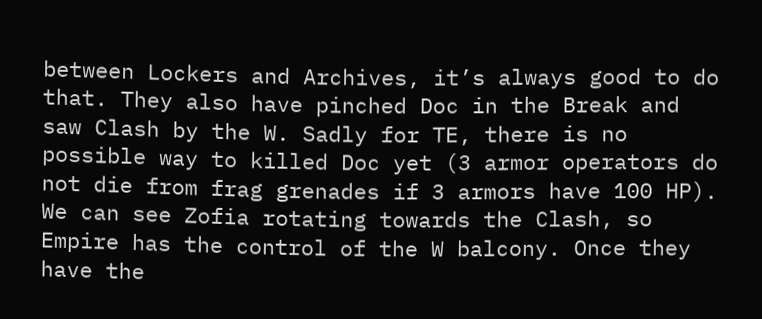between Lockers and Archives, it’s always good to do that. They also have pinched Doc in the Break and saw Clash by the W. Sadly for TE, there is no possible way to killed Doc yet (3 armor operators do not die from frag grenades if 3 armors have 100 HP). We can see Zofia rotating towards the Clash, so Empire has the control of the W balcony. Once they have the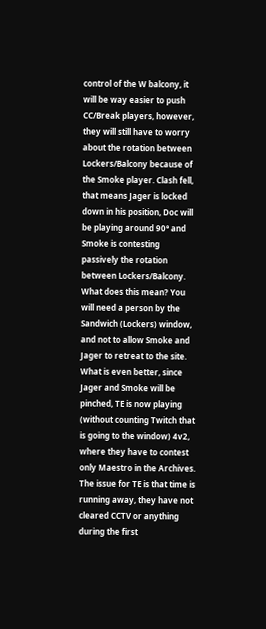control of the W balcony, it will be way easier to push CC/Break players, however, they will still have to worry about the rotation between Lockers/Balcony because of the Smoke player. Clash fell, that means Jager is locked down in his position, Doc will be playing around 90° and Smoke is contesting passively the rotation between Lockers/Balcony. What does this mean? You will need a person by the Sandwich (Lockers) window, and not to allow Smoke and Jager to retreat to the site. What is even better, since Jager and Smoke will be pinched, TE is now playing (without counting Twitch that is going to the window) 4v2, where they have to contest only Maestro in the Archives. The issue for TE is that time is running away, they have not cleared CCTV or anything during the first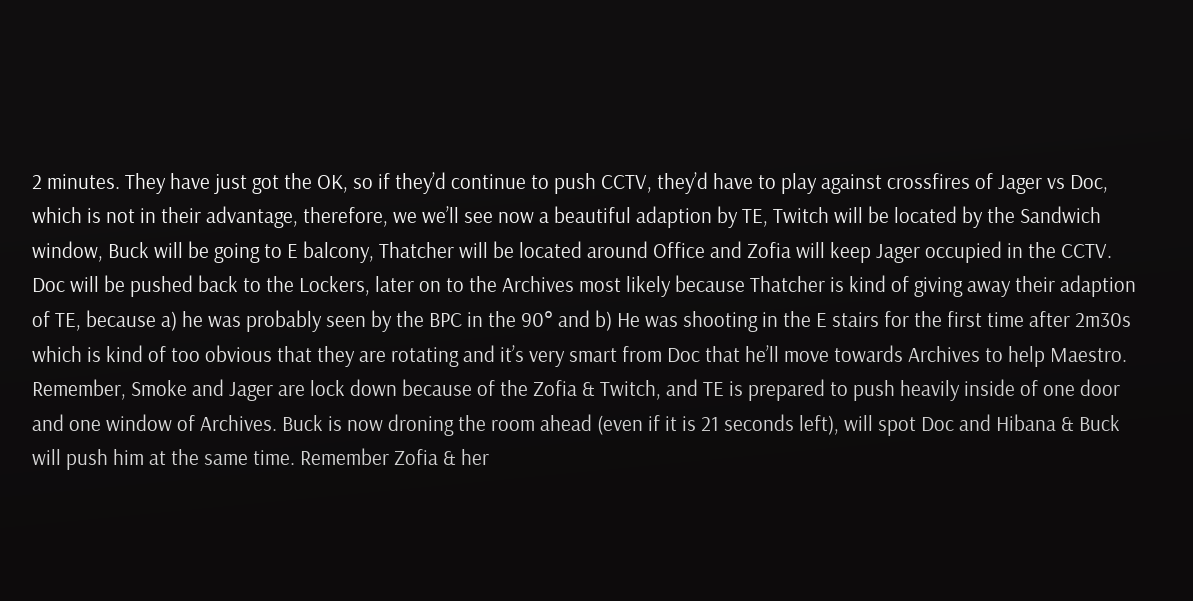2 minutes. They have just got the OK, so if they’d continue to push CCTV, they’d have to play against crossfires of Jager vs Doc, which is not in their advantage, therefore, we we’ll see now a beautiful adaption by TE, Twitch will be located by the Sandwich window, Buck will be going to E balcony, Thatcher will be located around Office and Zofia will keep Jager occupied in the CCTV. Doc will be pushed back to the Lockers, later on to the Archives most likely because Thatcher is kind of giving away their adaption of TE, because a) he was probably seen by the BPC in the 90° and b) He was shooting in the E stairs for the first time after 2m30s which is kind of too obvious that they are rotating and it’s very smart from Doc that he’ll move towards Archives to help Maestro. Remember, Smoke and Jager are lock down because of the Zofia & Twitch, and TE is prepared to push heavily inside of one door and one window of Archives. Buck is now droning the room ahead (even if it is 21 seconds left), will spot Doc and Hibana & Buck will push him at the same time. Remember Zofia & her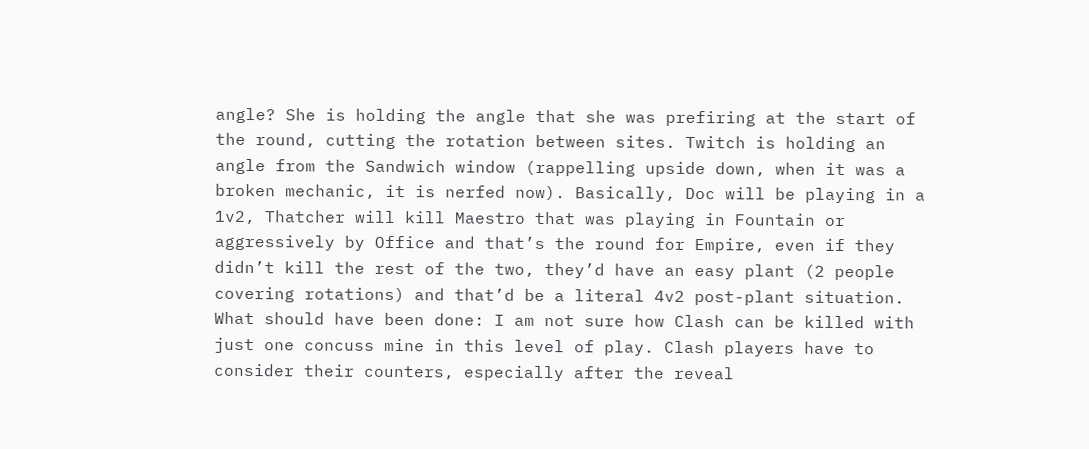angle? She is holding the angle that she was prefiring at the start of the round, cutting the rotation between sites. Twitch is holding an angle from the Sandwich window (rappelling upside down, when it was a broken mechanic, it is nerfed now). Basically, Doc will be playing in a 1v2, Thatcher will kill Maestro that was playing in Fountain or aggressively by Office and that’s the round for Empire, even if they didn’t kill the rest of the two, they’d have an easy plant (2 people covering rotations) and that’d be a literal 4v2 post-plant situation. What should have been done: I am not sure how Clash can be killed with just one concuss mine in this level of play. Clash players have to consider their counters, especially after the reveal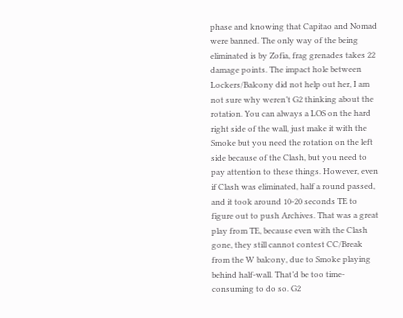phase and knowing that Capitao and Nomad were banned. The only way of the being eliminated is by Zofia, frag grenades takes 22 damage points. The impact hole between Lockers/Balcony did not help out her, I am not sure why weren’t G2 thinking about the rotation. You can always a LOS on the hard right side of the wall, just make it with the Smoke but you need the rotation on the left side because of the Clash, but you need to pay attention to these things. However, even if Clash was eliminated, half a round passed, and it took around 10-20 seconds TE to figure out to push Archives. That was a great play from TE, because even with the Clash gone, they still cannot contest CC/Break from the W balcony, due to Smoke playing behind half-wall. That’d be too time-consuming to do so. G2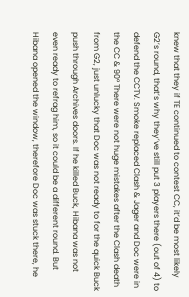knew that they if TE continued to contest CC, it’d be most likely G2’s round, that’s why they’ve still put 3 players there (out of 4) to defend the CCTV. Smoke replaced Clash & Jager and Doc were in the CC & 90° There were not huge mistakes after the Clash death from G2, just unlucky that Doc was not ready to for the quick Buck push through Archives doors. If he killed Buck, Hibana was not even ready to refrag him, so it could be a different round. But Hibana opened the window, therefore Doc was stuck there, he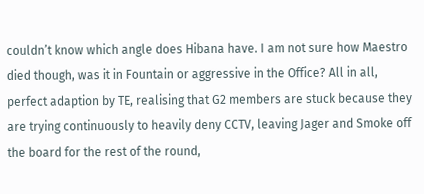couldn’t know which angle does Hibana have. I am not sure how Maestro died though, was it in Fountain or aggressive in the Office? All in all, perfect adaption by TE, realising that G2 members are stuck because they are trying continuously to heavily deny CCTV, leaving Jager and Smoke off the board for the rest of the round,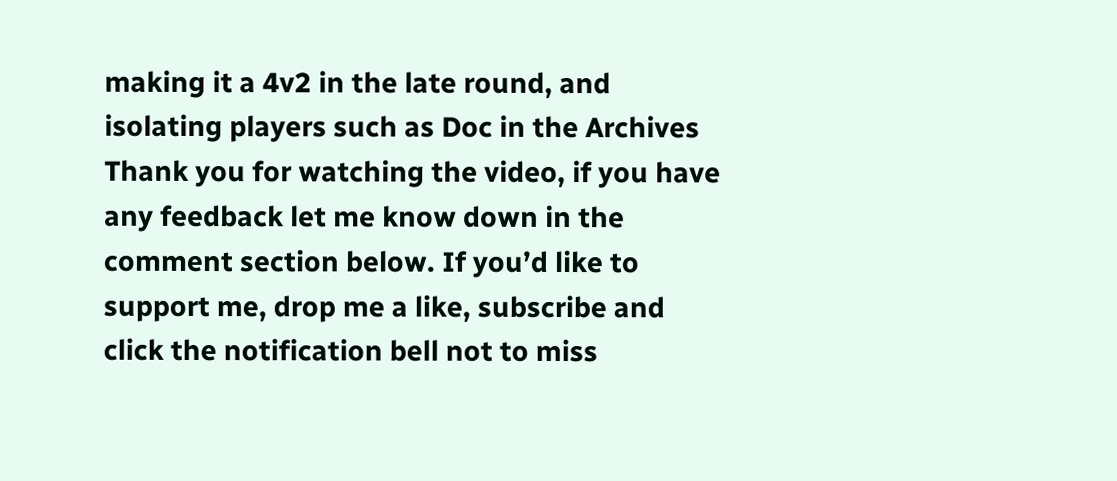making it a 4v2 in the late round, and isolating players such as Doc in the Archives Thank you for watching the video, if you have any feedback let me know down in the comment section below. If you’d like to support me, drop me a like, subscribe and click the notification bell not to miss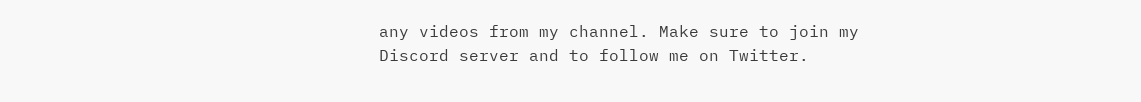any videos from my channel. Make sure to join my Discord server and to follow me on Twitter.